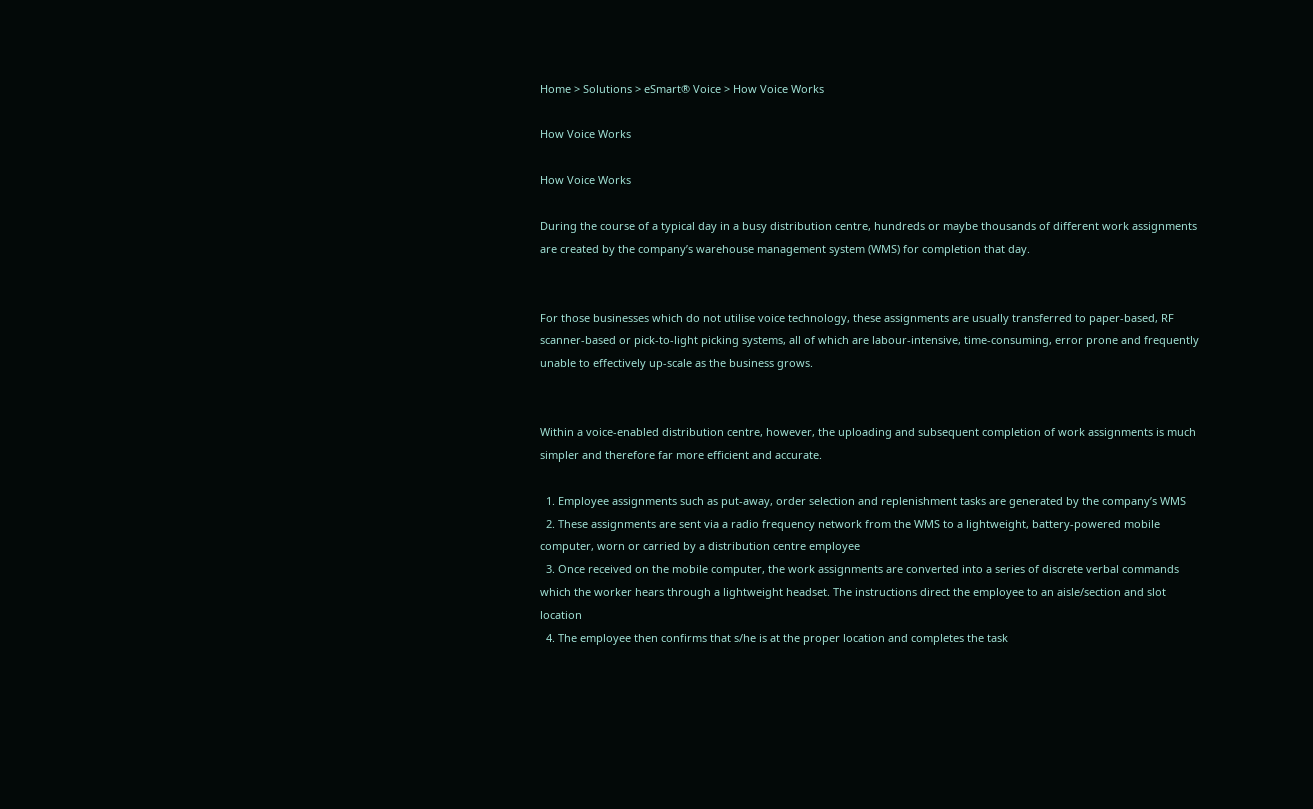Home > Solutions > eSmart® Voice > How Voice Works

How Voice Works

How Voice Works

During the course of a typical day in a busy distribution centre, hundreds or maybe thousands of different work assignments are created by the company’s warehouse management system (WMS) for completion that day.


For those businesses which do not utilise voice technology, these assignments are usually transferred to paper-based, RF scanner-based or pick-to-light picking systems, all of which are labour-intensive, time-consuming, error prone and frequently unable to effectively up-scale as the business grows.


Within a voice-enabled distribution centre, however, the uploading and subsequent completion of work assignments is much simpler and therefore far more efficient and accurate.

  1. Employee assignments such as put-away, order selection and replenishment tasks are generated by the company’s WMS
  2. These assignments are sent via a radio frequency network from the WMS to a lightweight, battery-powered mobile computer, worn or carried by a distribution centre employee
  3. Once received on the mobile computer, the work assignments are converted into a series of discrete verbal commands which the worker hears through a lightweight headset. The instructions direct the employee to an aisle/section and slot location
  4. The employee then confirms that s/he is at the proper location and completes the task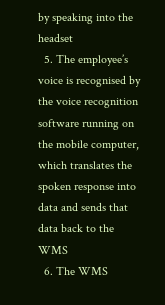by speaking into the headset
  5. The employee’s voice is recognised by the voice recognition software running on the mobile computer, which translates the spoken response into data and sends that data back to the WMS
  6. The WMS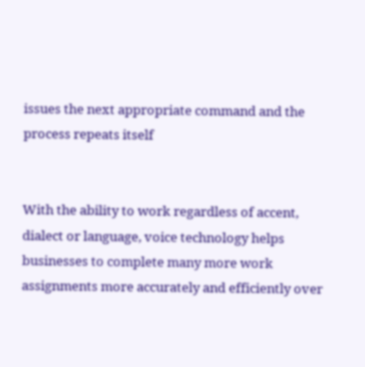issues the next appropriate command and the process repeats itself


With the ability to work regardless of accent, dialect or language, voice technology helps businesses to complete many more work assignments more accurately and efficiently over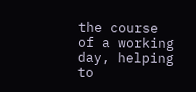the course of a working day, helping to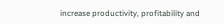increase productivity, profitability and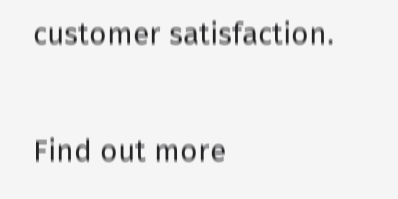customer satisfaction.


Find out more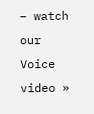– watch our Voice video »